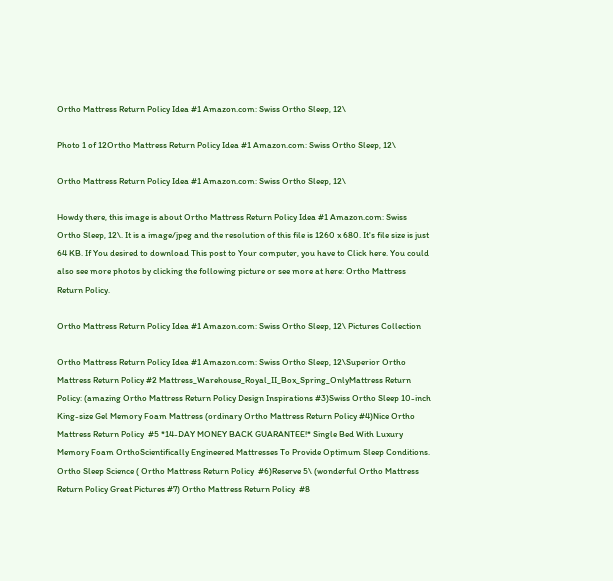Ortho Mattress Return Policy Idea #1 Amazon.com: Swiss Ortho Sleep, 12\

Photo 1 of 12Ortho Mattress Return Policy Idea #1 Amazon.com: Swiss Ortho Sleep, 12\

Ortho Mattress Return Policy Idea #1 Amazon.com: Swiss Ortho Sleep, 12\

Howdy there, this image is about Ortho Mattress Return Policy Idea #1 Amazon.com: Swiss Ortho Sleep, 12\. It is a image/jpeg and the resolution of this file is 1260 x 680. It's file size is just 64 KB. If You desired to download This post to Your computer, you have to Click here. You could also see more photos by clicking the following picture or see more at here: Ortho Mattress Return Policy.

Ortho Mattress Return Policy Idea #1 Amazon.com: Swiss Ortho Sleep, 12\ Pictures Collection

Ortho Mattress Return Policy Idea #1 Amazon.com: Swiss Ortho Sleep, 12\Superior Ortho Mattress Return Policy #2 Mattress_Warehouse_Royal_II_Box_Spring_OnlyMattress Return Policy: (amazing Ortho Mattress Return Policy Design Inspirations #3)Swiss Ortho Sleep 10-inch King-size Gel Memory Foam Mattress (ordinary Ortho Mattress Return Policy #4)Nice Ortho Mattress Return Policy  #5 *14-DAY MONEY BACK GUARANTEE!* Single Bed With Luxury Memory Foam OrthoScientifically Engineered Mattresses To Provide Optimum Sleep Conditions.  Ortho Sleep Science ( Ortho Mattress Return Policy  #6)Reserve 5\ (wonderful Ortho Mattress Return Policy Great Pictures #7) Ortho Mattress Return Policy  #8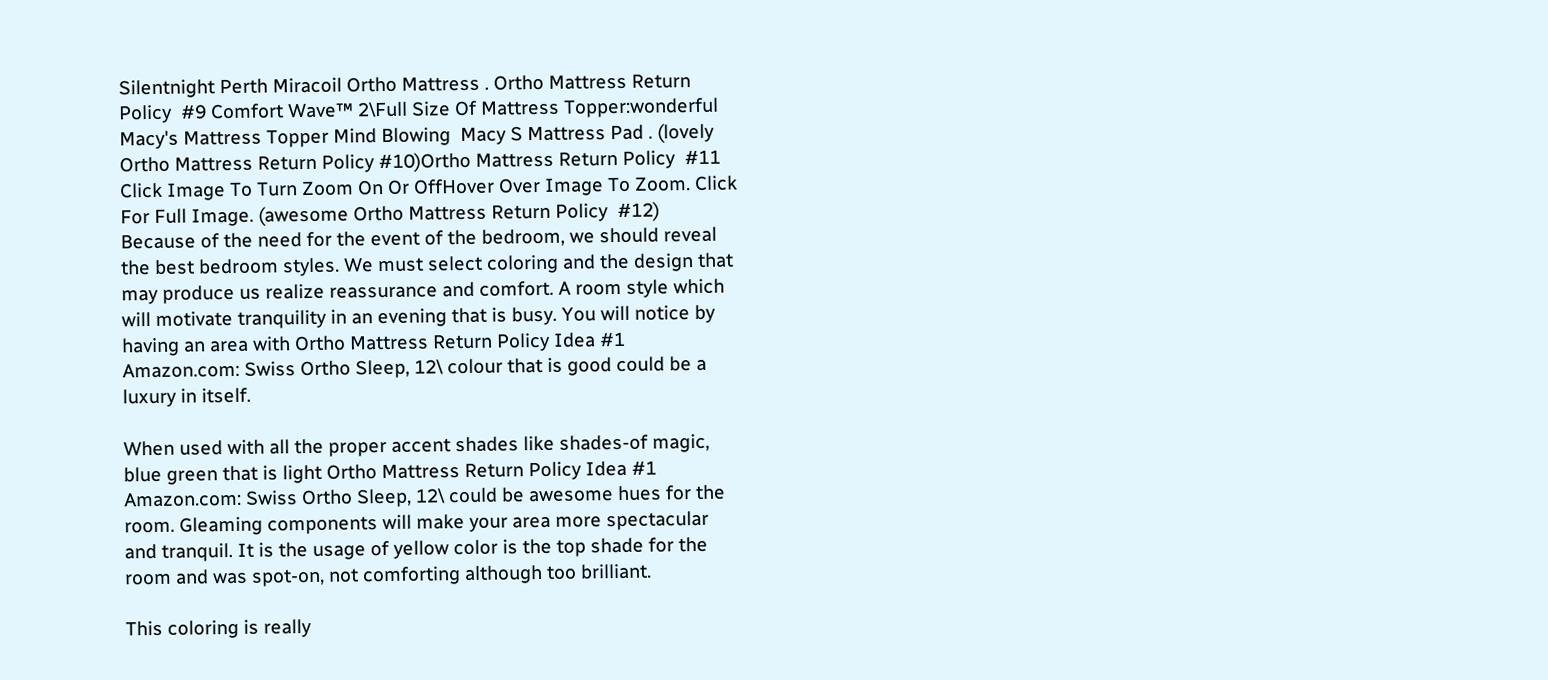Silentnight Perth Miracoil Ortho Mattress . Ortho Mattress Return Policy  #9 Comfort Wave™ 2\Full Size Of Mattress Topper:wonderful Macy's Mattress Topper Mind Blowing  Macy S Mattress Pad . (lovely Ortho Mattress Return Policy #10)Ortho Mattress Return Policy  #11 Click Image To Turn Zoom On Or OffHover Over Image To Zoom. Click For Full Image. (awesome Ortho Mattress Return Policy  #12)
Because of the need for the event of the bedroom, we should reveal the best bedroom styles. We must select coloring and the design that may produce us realize reassurance and comfort. A room style which will motivate tranquility in an evening that is busy. You will notice by having an area with Ortho Mattress Return Policy Idea #1 Amazon.com: Swiss Ortho Sleep, 12\ colour that is good could be a luxury in itself.

When used with all the proper accent shades like shades-of magic, blue green that is light Ortho Mattress Return Policy Idea #1 Amazon.com: Swiss Ortho Sleep, 12\ could be awesome hues for the room. Gleaming components will make your area more spectacular and tranquil. It is the usage of yellow color is the top shade for the room and was spot-on, not comforting although too brilliant.

This coloring is really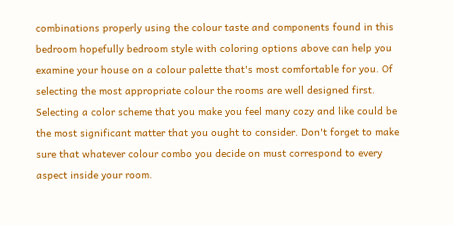combinations properly using the colour taste and components found in this bedroom hopefully bedroom style with coloring options above can help you examine your house on a colour palette that's most comfortable for you. Of selecting the most appropriate colour the rooms are well designed first. Selecting a color scheme that you make you feel many cozy and like could be the most significant matter that you ought to consider. Don't forget to make sure that whatever colour combo you decide on must correspond to every aspect inside your room.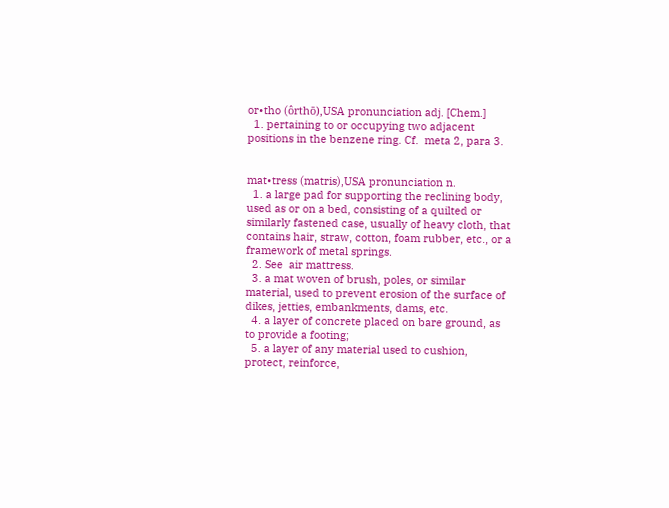or•tho (ôrthō),USA pronunciation adj. [Chem.]
  1. pertaining to or occupying two adjacent positions in the benzene ring. Cf.  meta 2, para 3.


mat•tress (matris),USA pronunciation n.
  1. a large pad for supporting the reclining body, used as or on a bed, consisting of a quilted or similarly fastened case, usually of heavy cloth, that contains hair, straw, cotton, foam rubber, etc., or a framework of metal springs.
  2. See  air mattress.
  3. a mat woven of brush, poles, or similar material, used to prevent erosion of the surface of dikes, jetties, embankments, dams, etc.
  4. a layer of concrete placed on bare ground, as to provide a footing;
  5. a layer of any material used to cushion, protect, reinforce,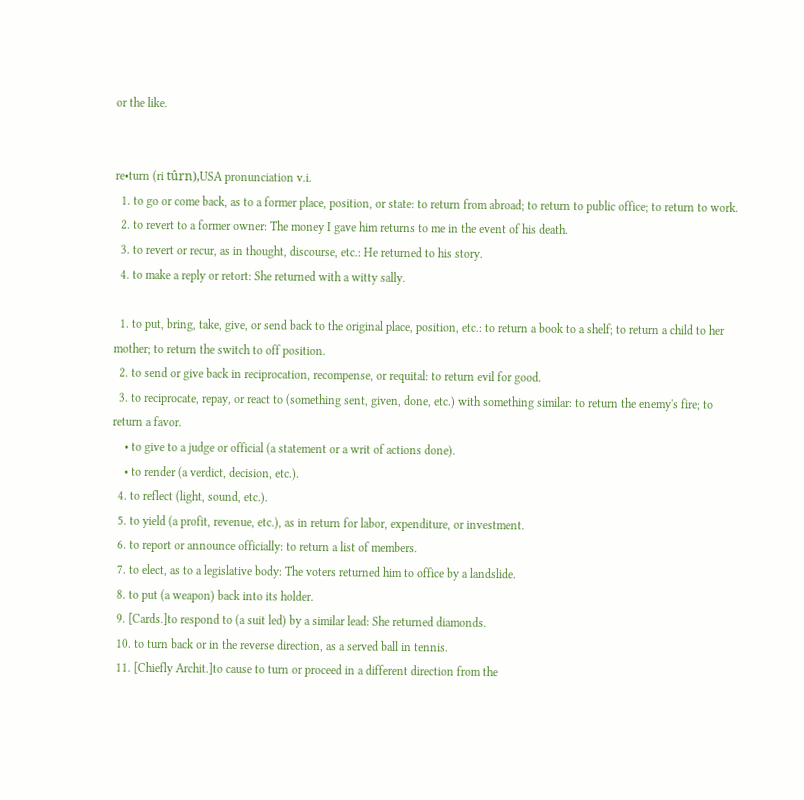or the like.


re•turn (ri tûrn),USA pronunciation v.i.
  1. to go or come back, as to a former place, position, or state: to return from abroad; to return to public office; to return to work.
  2. to revert to a former owner: The money I gave him returns to me in the event of his death.
  3. to revert or recur, as in thought, discourse, etc.: He returned to his story.
  4. to make a reply or retort: She returned with a witty sally.

  1. to put, bring, take, give, or send back to the original place, position, etc.: to return a book to a shelf; to return a child to her mother; to return the switch to off position.
  2. to send or give back in reciprocation, recompense, or requital: to return evil for good.
  3. to reciprocate, repay, or react to (something sent, given, done, etc.) with something similar: to return the enemy's fire; to return a favor.
    • to give to a judge or official (a statement or a writ of actions done).
    • to render (a verdict, decision, etc.).
  4. to reflect (light, sound, etc.).
  5. to yield (a profit, revenue, etc.), as in return for labor, expenditure, or investment.
  6. to report or announce officially: to return a list of members.
  7. to elect, as to a legislative body: The voters returned him to office by a landslide.
  8. to put (a weapon) back into its holder.
  9. [Cards.]to respond to (a suit led) by a similar lead: She returned diamonds.
  10. to turn back or in the reverse direction, as a served ball in tennis.
  11. [Chiefly Archit.]to cause to turn or proceed in a different direction from the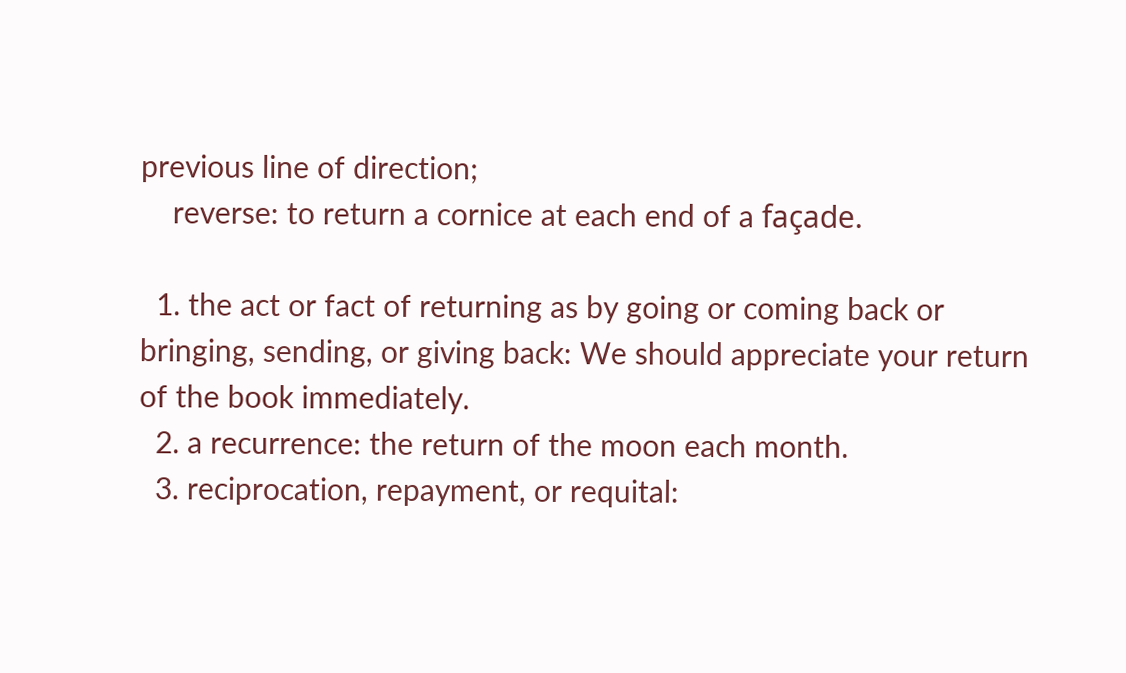previous line of direction;
    reverse: to return a cornice at each end of a façade.

  1. the act or fact of returning as by going or coming back or bringing, sending, or giving back: We should appreciate your return of the book immediately.
  2. a recurrence: the return of the moon each month.
  3. reciprocation, repayment, or requital: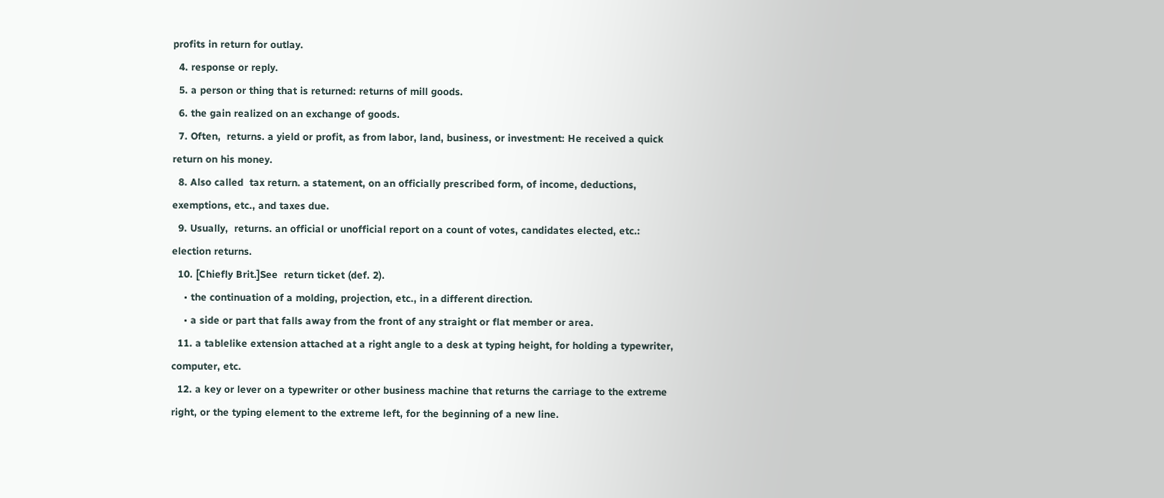profits in return for outlay.
  4. response or reply.
  5. a person or thing that is returned: returns of mill goods.
  6. the gain realized on an exchange of goods.
  7. Often,  returns. a yield or profit, as from labor, land, business, or investment: He received a quick return on his money.
  8. Also called  tax return. a statement, on an officially prescribed form, of income, deductions, exemptions, etc., and taxes due.
  9. Usually,  returns. an official or unofficial report on a count of votes, candidates elected, etc.: election returns.
  10. [Chiefly Brit.]See  return ticket (def. 2).
    • the continuation of a molding, projection, etc., in a different direction.
    • a side or part that falls away from the front of any straight or flat member or area.
  11. a tablelike extension attached at a right angle to a desk at typing height, for holding a typewriter, computer, etc.
  12. a key or lever on a typewriter or other business machine that returns the carriage to the extreme right, or the typing element to the extreme left, for the beginning of a new line.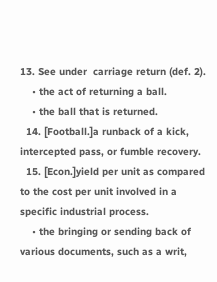13. See under  carriage return (def. 2).
    • the act of returning a ball.
    • the ball that is returned.
  14. [Football.]a runback of a kick, intercepted pass, or fumble recovery.
  15. [Econ.]yield per unit as compared to the cost per unit involved in a specific industrial process.
    • the bringing or sending back of various documents, such as a writ,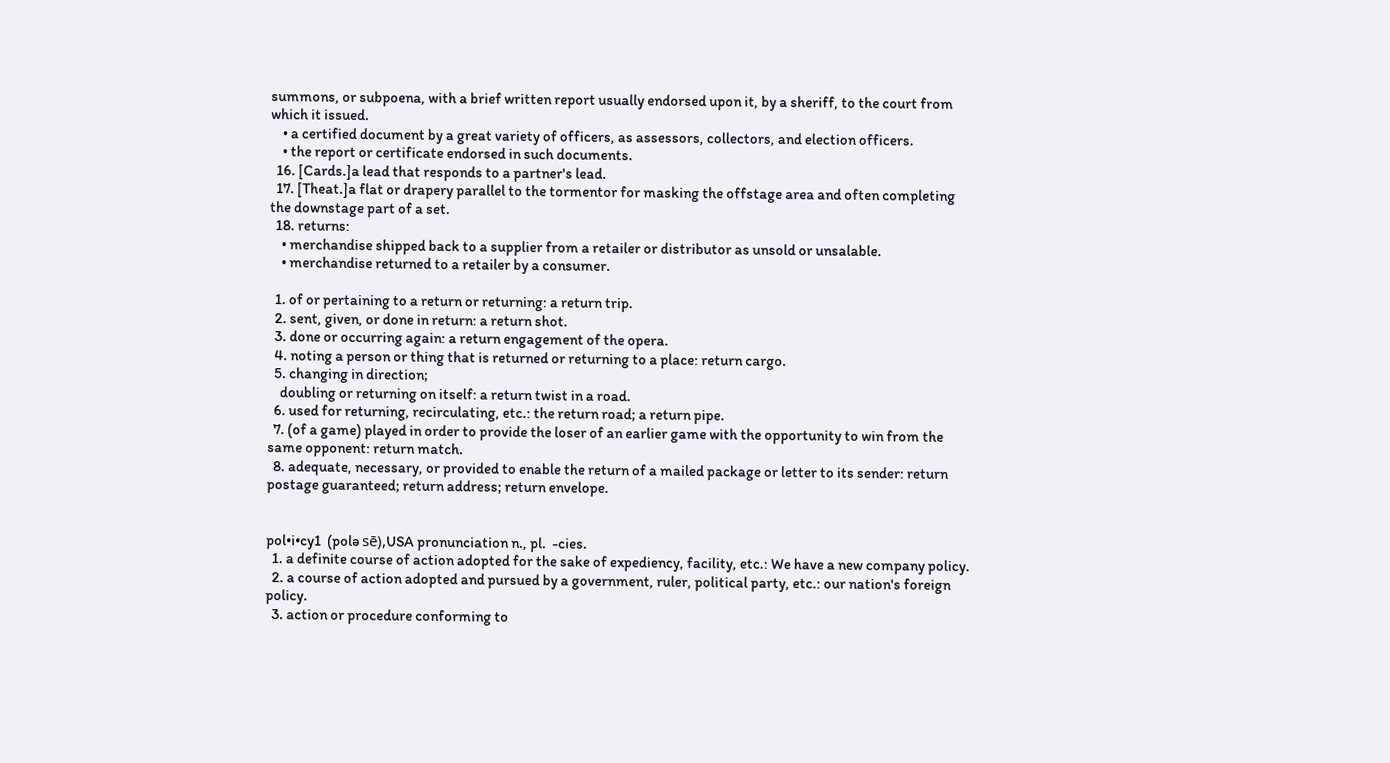summons, or subpoena, with a brief written report usually endorsed upon it, by a sheriff, to the court from which it issued.
    • a certified document by a great variety of officers, as assessors, collectors, and election officers.
    • the report or certificate endorsed in such documents.
  16. [Cards.]a lead that responds to a partner's lead.
  17. [Theat.]a flat or drapery parallel to the tormentor for masking the offstage area and often completing the downstage part of a set.
  18. returns:
    • merchandise shipped back to a supplier from a retailer or distributor as unsold or unsalable.
    • merchandise returned to a retailer by a consumer.

  1. of or pertaining to a return or returning: a return trip.
  2. sent, given, or done in return: a return shot.
  3. done or occurring again: a return engagement of the opera.
  4. noting a person or thing that is returned or returning to a place: return cargo.
  5. changing in direction;
    doubling or returning on itself: a return twist in a road.
  6. used for returning, recirculating, etc.: the return road; a return pipe.
  7. (of a game) played in order to provide the loser of an earlier game with the opportunity to win from the same opponent: return match.
  8. adequate, necessary, or provided to enable the return of a mailed package or letter to its sender: return postage guaranteed; return address; return envelope.


pol•i•cy1  (polə sē),USA pronunciation n., pl.  -cies.
  1. a definite course of action adopted for the sake of expediency, facility, etc.: We have a new company policy.
  2. a course of action adopted and pursued by a government, ruler, political party, etc.: our nation's foreign policy.
  3. action or procedure conforming to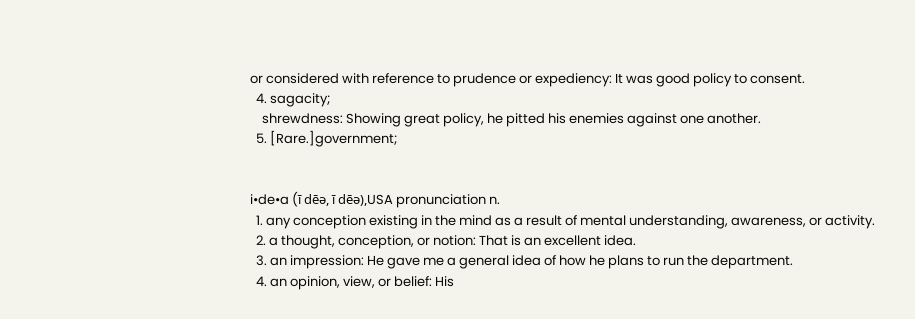or considered with reference to prudence or expediency: It was good policy to consent.
  4. sagacity;
    shrewdness: Showing great policy, he pitted his enemies against one another.
  5. [Rare.]government;


i•de•a (ī dēə, ī dēə),USA pronunciation n.
  1. any conception existing in the mind as a result of mental understanding, awareness, or activity.
  2. a thought, conception, or notion: That is an excellent idea.
  3. an impression: He gave me a general idea of how he plans to run the department.
  4. an opinion, view, or belief: His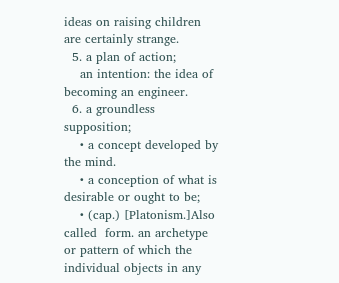ideas on raising children are certainly strange.
  5. a plan of action;
    an intention: the idea of becoming an engineer.
  6. a groundless supposition;
    • a concept developed by the mind.
    • a conception of what is desirable or ought to be;
    • (cap.) [Platonism.]Also called  form. an archetype or pattern of which the individual objects in any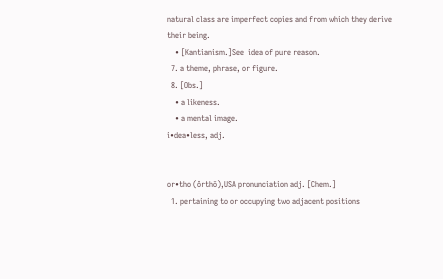natural class are imperfect copies and from which they derive their being.
    • [Kantianism.]See  idea of pure reason.
  7. a theme, phrase, or figure.
  8. [Obs.]
    • a likeness.
    • a mental image.
i•dea•less, adj.


or•tho (ôrthō),USA pronunciation adj. [Chem.]
  1. pertaining to or occupying two adjacent positions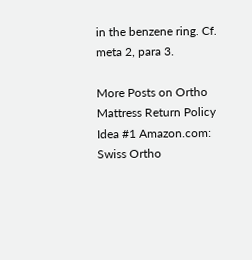in the benzene ring. Cf.  meta 2, para 3.

More Posts on Ortho Mattress Return Policy Idea #1 Amazon.com: Swiss Ortho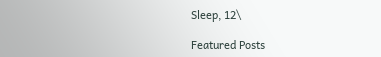Sleep, 12\

Featured Posts